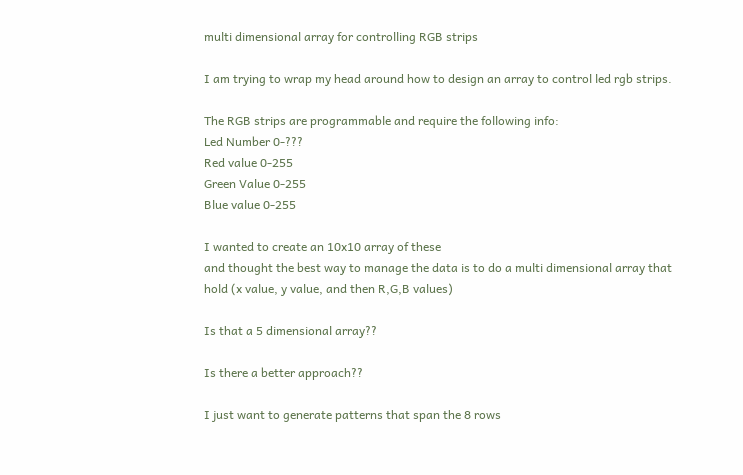multi dimensional array for controlling RGB strips

I am trying to wrap my head around how to design an array to control led rgb strips.

The RGB strips are programmable and require the following info:
Led Number 0-???
Red value 0-255
Green Value 0-255
Blue value 0-255

I wanted to create an 10x10 array of these
and thought the best way to manage the data is to do a multi dimensional array that hold (x value, y value, and then R,G,B values)

Is that a 5 dimensional array??

Is there a better approach??

I just want to generate patterns that span the 8 rows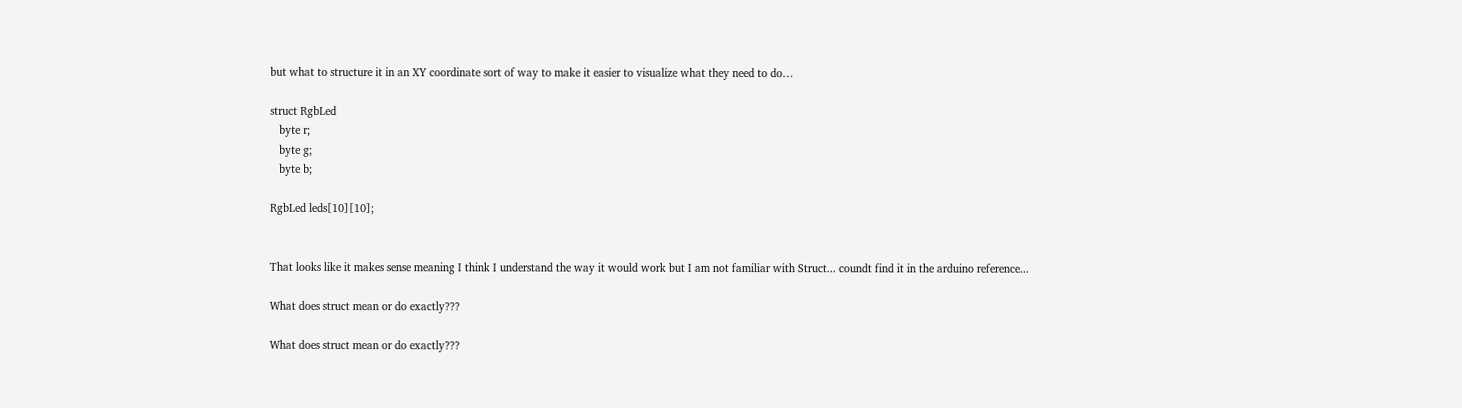but what to structure it in an XY coordinate sort of way to make it easier to visualize what they need to do…

struct RgbLed
   byte r;
   byte g;
   byte b;

RgbLed leds[10][10];


That looks like it makes sense meaning I think I understand the way it would work but I am not familiar with Struct... coundt find it in the arduino reference...

What does struct mean or do exactly???

What does struct mean or do exactly???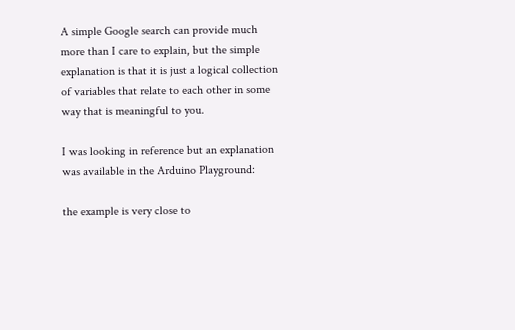A simple Google search can provide much more than I care to explain, but the simple explanation is that it is just a logical collection of variables that relate to each other in some way that is meaningful to you.

I was looking in reference but an explanation was available in the Arduino Playground:

the example is very close to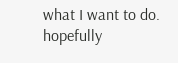what I want to do. hopefully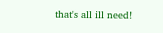that's all ill need!